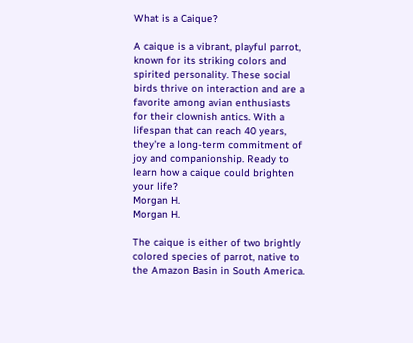What is a Caique?

A caique is a vibrant, playful parrot, known for its striking colors and spirited personality. These social birds thrive on interaction and are a favorite among avian enthusiasts for their clownish antics. With a lifespan that can reach 40 years, they're a long-term commitment of joy and companionship. Ready to learn how a caique could brighten your life?
Morgan H.
Morgan H.

The caique is either of two brightly colored species of parrot, native to the Amazon Basin in South America.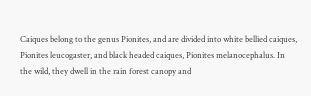Caiques belong to the genus Pionites, and are divided into white bellied caiques, Pionites leucogaster, and black headed caiques, Pionites melanocephalus. In the wild, they dwell in the rain forest canopy and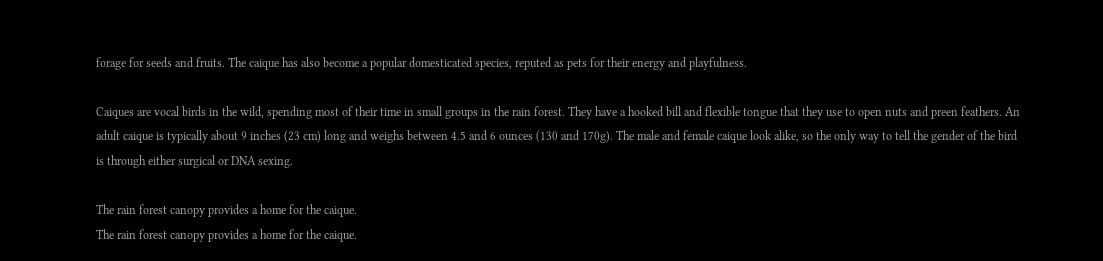forage for seeds and fruits. The caique has also become a popular domesticated species, reputed as pets for their energy and playfulness.

Caiques are vocal birds in the wild, spending most of their time in small groups in the rain forest. They have a hooked bill and flexible tongue that they use to open nuts and preen feathers. An adult caique is typically about 9 inches (23 cm) long and weighs between 4.5 and 6 ounces (130 and 170g). The male and female caique look alike, so the only way to tell the gender of the bird is through either surgical or DNA sexing.

The rain forest canopy provides a home for the caique.
The rain forest canopy provides a home for the caique.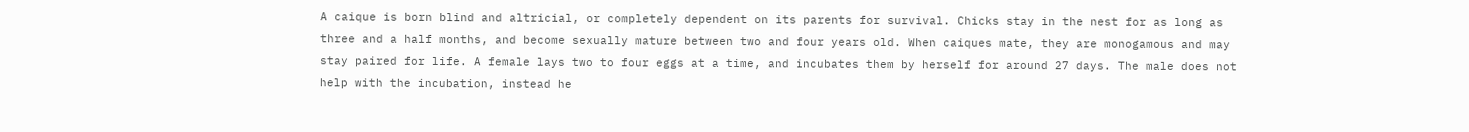A caique is born blind and altricial, or completely dependent on its parents for survival. Chicks stay in the nest for as long as three and a half months, and become sexually mature between two and four years old. When caiques mate, they are monogamous and may stay paired for life. A female lays two to four eggs at a time, and incubates them by herself for around 27 days. The male does not help with the incubation, instead he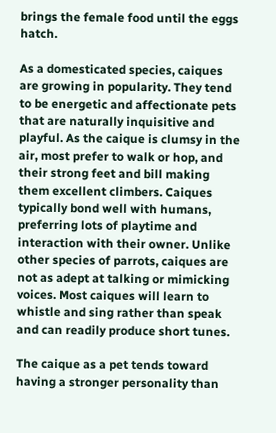brings the female food until the eggs hatch.

As a domesticated species, caiques are growing in popularity. They tend to be energetic and affectionate pets that are naturally inquisitive and playful. As the caique is clumsy in the air, most prefer to walk or hop, and their strong feet and bill making them excellent climbers. Caiques typically bond well with humans, preferring lots of playtime and interaction with their owner. Unlike other species of parrots, caiques are not as adept at talking or mimicking voices. Most caiques will learn to whistle and sing rather than speak and can readily produce short tunes.

The caique as a pet tends toward having a stronger personality than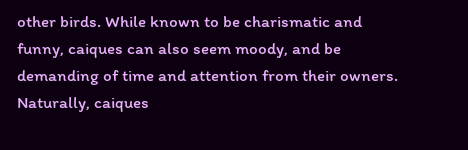other birds. While known to be charismatic and funny, caiques can also seem moody, and be demanding of time and attention from their owners. Naturally, caiques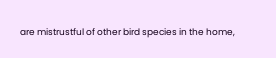are mistrustful of other bird species in the home,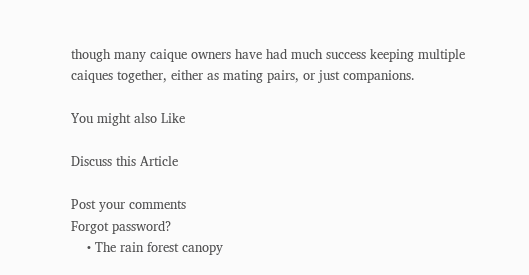though many caique owners have had much success keeping multiple caiques together, either as mating pairs, or just companions.

You might also Like

Discuss this Article

Post your comments
Forgot password?
    • The rain forest canopy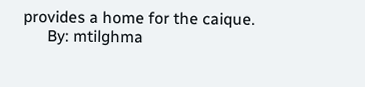provides a home for the caique.
      By: mtilghma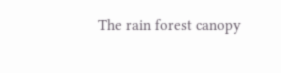The rain forest canopy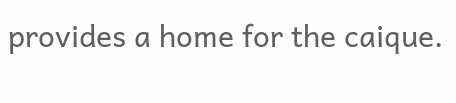provides a home for the caique.